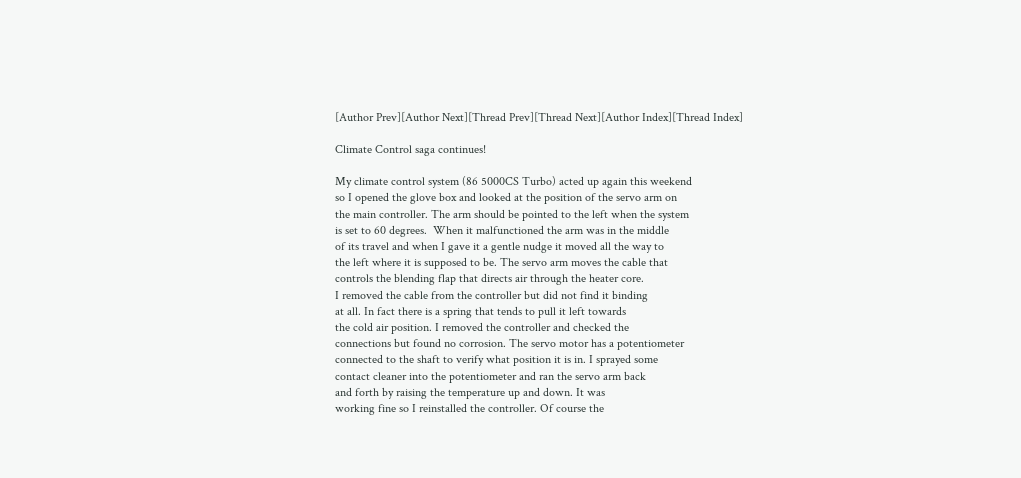[Author Prev][Author Next][Thread Prev][Thread Next][Author Index][Thread Index]

Climate Control saga continues!

My climate control system (86 5000CS Turbo) acted up again this weekend
so I opened the glove box and looked at the position of the servo arm on
the main controller. The arm should be pointed to the left when the system
is set to 60 degrees.  When it malfunctioned the arm was in the middle
of its travel and when I gave it a gentle nudge it moved all the way to
the left where it is supposed to be. The servo arm moves the cable that
controls the blending flap that directs air through the heater core.
I removed the cable from the controller but did not find it binding
at all. In fact there is a spring that tends to pull it left towards
the cold air position. I removed the controller and checked the
connections but found no corrosion. The servo motor has a potentiometer
connected to the shaft to verify what position it is in. I sprayed some
contact cleaner into the potentiometer and ran the servo arm back
and forth by raising the temperature up and down. It was
working fine so I reinstalled the controller. Of course the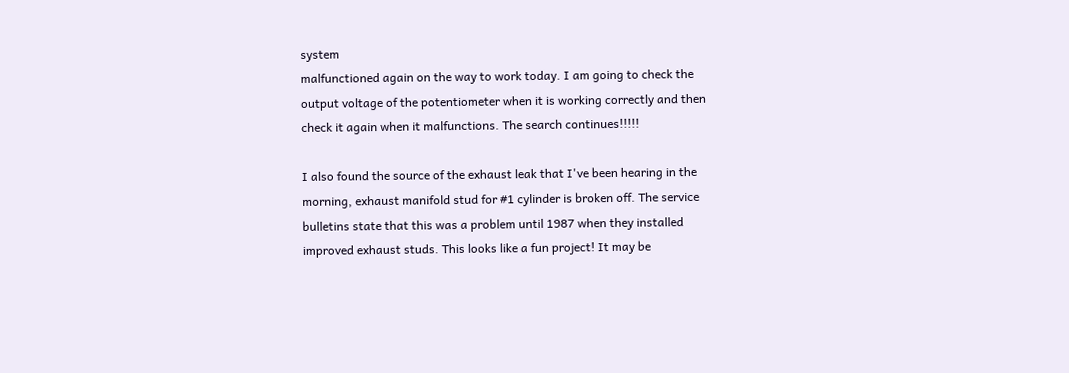system
malfunctioned again on the way to work today. I am going to check the
output voltage of the potentiometer when it is working correctly and then
check it again when it malfunctions. The search continues!!!!!

I also found the source of the exhaust leak that I've been hearing in the
morning, exhaust manifold stud for #1 cylinder is broken off. The service
bulletins state that this was a problem until 1987 when they installed
improved exhaust studs. This looks like a fun project! It may be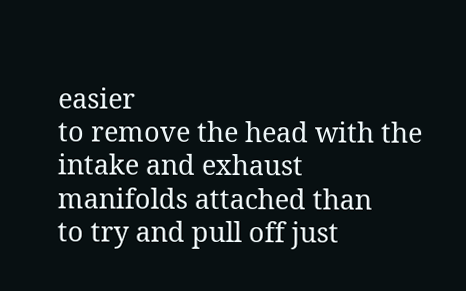easier
to remove the head with the intake and exhaust manifolds attached than
to try and pull off just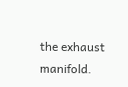the exhaust manifold.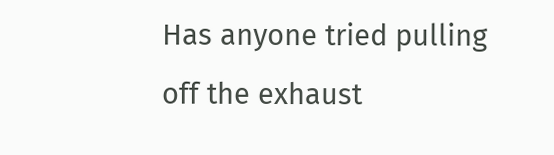Has anyone tried pulling
off the exhaust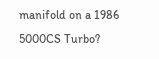manifold on a 1986 5000CS Turbo?